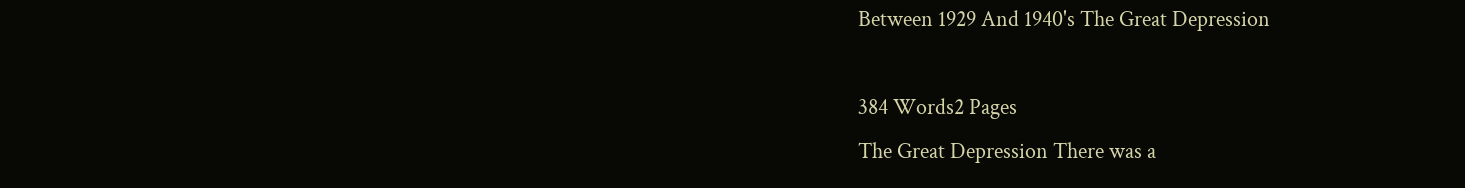Between 1929 And 1940's The Great Depression

384 Words2 Pages
The Great Depression There was a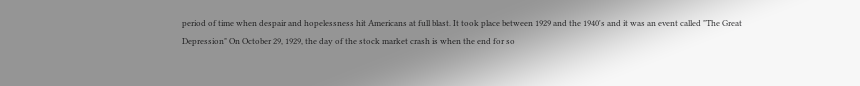period of time when despair and hopelessness hit Americans at full blast. It took place between 1929 and the 1940's and it was an event called "The Great Depression" On October 29, 1929, the day of the stock market crash is when the end for so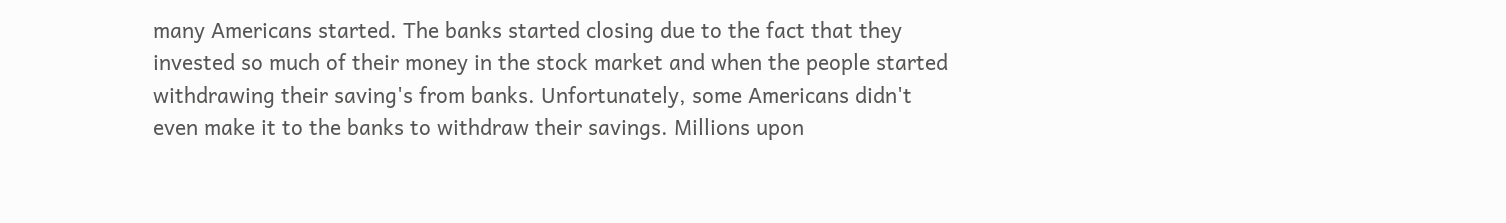many Americans started. The banks started closing due to the fact that they invested so much of their money in the stock market and when the people started withdrawing their saving's from banks. Unfortunately, some Americans didn't even make it to the banks to withdraw their savings. Millions upon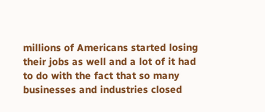millions of Americans started losing their jobs as well and a lot of it had to do with the fact that so many businesses and industries closed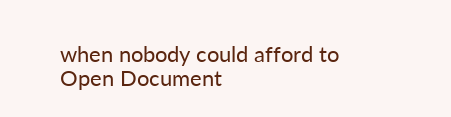when nobody could afford to
Open Document